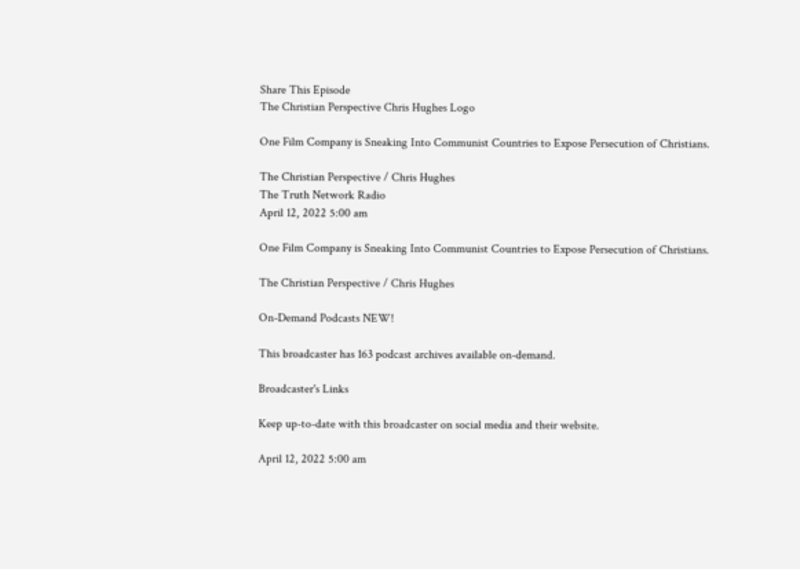Share This Episode
The Christian Perspective Chris Hughes Logo

One Film Company is Sneaking Into Communist Countries to Expose Persecution of Christians.

The Christian Perspective / Chris Hughes
The Truth Network Radio
April 12, 2022 5:00 am

One Film Company is Sneaking Into Communist Countries to Expose Persecution of Christians.

The Christian Perspective / Chris Hughes

On-Demand Podcasts NEW!

This broadcaster has 163 podcast archives available on-demand.

Broadcaster's Links

Keep up-to-date with this broadcaster on social media and their website.

April 12, 2022 5:00 am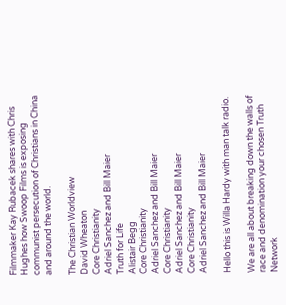Filmmaker Kay Rubacek shares with Chris Hughes how Swoop Films is exposing communist persecution of Christians in China and around the world.

The Christian Worldview
David Wheaton
Core Christianity
Adriel Sanchez and Bill Maier
Truth for Life
Alistair Begg
Core Christianity
Adriel Sanchez and Bill Maier
Core Christianity
Adriel Sanchez and Bill Maier
Core Christianity
Adriel Sanchez and Bill Maier

Hello this is Willa Hardy with man talk radio.

We are all about breaking down the walls of race and denomination your chosen Truth Network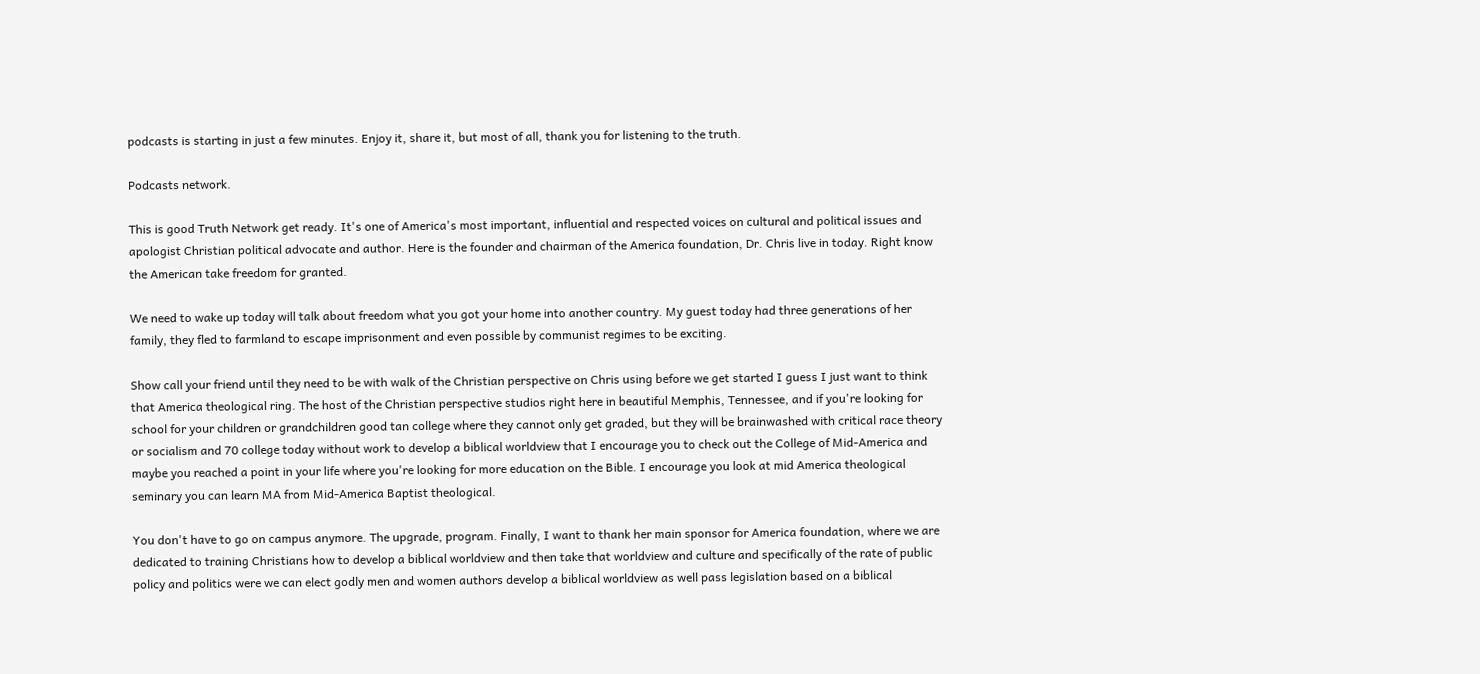podcasts is starting in just a few minutes. Enjoy it, share it, but most of all, thank you for listening to the truth.

Podcasts network.

This is good Truth Network get ready. It's one of America's most important, influential and respected voices on cultural and political issues and apologist Christian political advocate and author. Here is the founder and chairman of the America foundation, Dr. Chris live in today. Right know the American take freedom for granted.

We need to wake up today will talk about freedom what you got your home into another country. My guest today had three generations of her family, they fled to farmland to escape imprisonment and even possible by communist regimes to be exciting.

Show call your friend until they need to be with walk of the Christian perspective on Chris using before we get started I guess I just want to think that America theological ring. The host of the Christian perspective studios right here in beautiful Memphis, Tennessee, and if you're looking for school for your children or grandchildren good tan college where they cannot only get graded, but they will be brainwashed with critical race theory or socialism and 70 college today without work to develop a biblical worldview that I encourage you to check out the College of Mid-America and maybe you reached a point in your life where you're looking for more education on the Bible. I encourage you look at mid America theological seminary you can learn MA from Mid-America Baptist theological.

You don't have to go on campus anymore. The upgrade, program. Finally, I want to thank her main sponsor for America foundation, where we are dedicated to training Christians how to develop a biblical worldview and then take that worldview and culture and specifically of the rate of public policy and politics were we can elect godly men and women authors develop a biblical worldview as well pass legislation based on a biblical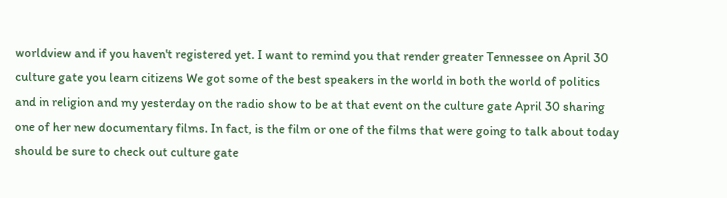worldview and if you haven't registered yet. I want to remind you that render greater Tennessee on April 30 culture gate you learn citizens We got some of the best speakers in the world in both the world of politics and in religion and my yesterday on the radio show to be at that event on the culture gate April 30 sharing one of her new documentary films. In fact, is the film or one of the films that were going to talk about today should be sure to check out culture gate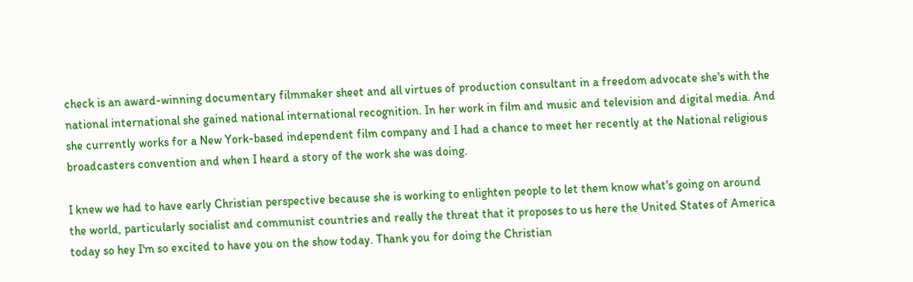check is an award-winning documentary filmmaker sheet and all virtues of production consultant in a freedom advocate she's with the national international she gained national international recognition. In her work in film and music and television and digital media. And she currently works for a New York-based independent film company and I had a chance to meet her recently at the National religious broadcasters convention and when I heard a story of the work she was doing.

I knew we had to have early Christian perspective because she is working to enlighten people to let them know what's going on around the world, particularly socialist and communist countries and really the threat that it proposes to us here the United States of America today so hey I'm so excited to have you on the show today. Thank you for doing the Christian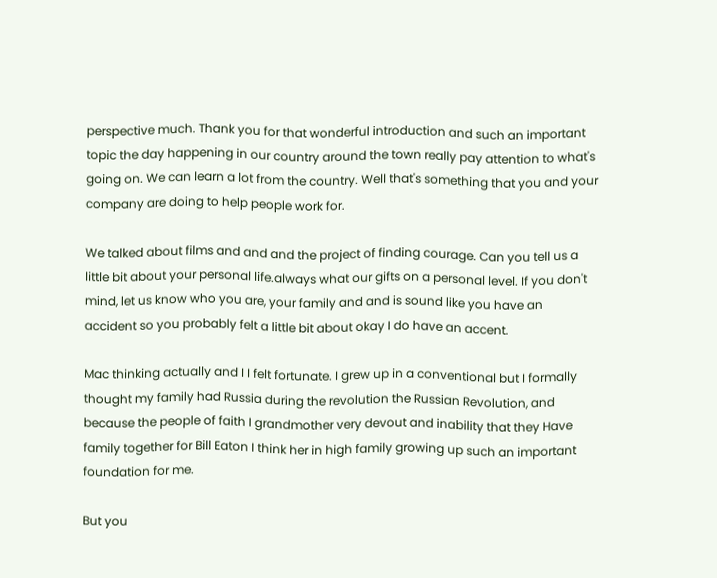perspective much. Thank you for that wonderful introduction and such an important topic the day happening in our country around the town really pay attention to what's going on. We can learn a lot from the country. Well that's something that you and your company are doing to help people work for.

We talked about films and and and the project of finding courage. Can you tell us a little bit about your personal life.always what our gifts on a personal level. If you don't mind, let us know who you are, your family and and is sound like you have an accident so you probably felt a little bit about okay I do have an accent.

Mac thinking actually and I I felt fortunate. I grew up in a conventional but I formally thought my family had Russia during the revolution the Russian Revolution, and because the people of faith I grandmother very devout and inability that they Have family together for Bill Eaton I think her in high family growing up such an important foundation for me.

But you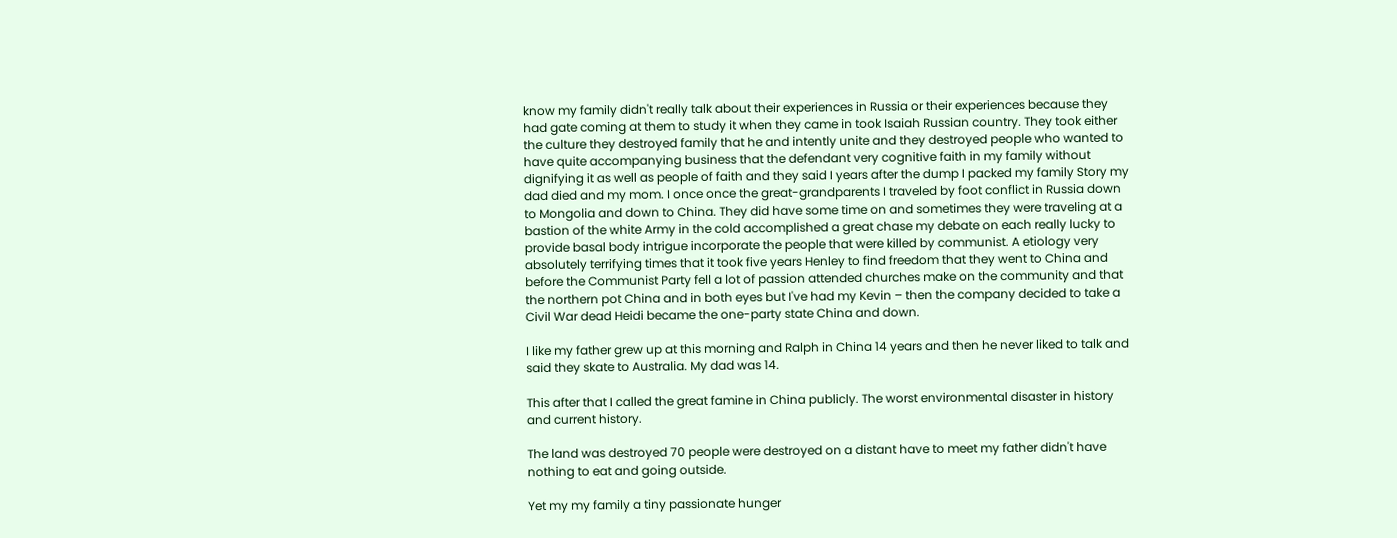know my family didn't really talk about their experiences in Russia or their experiences because they had gate coming at them to study it when they came in took Isaiah Russian country. They took either the culture they destroyed family that he and intently unite and they destroyed people who wanted to have quite accompanying business that the defendant very cognitive faith in my family without dignifying it as well as people of faith and they said I years after the dump I packed my family Story my dad died and my mom. I once once the great-grandparents I traveled by foot conflict in Russia down to Mongolia and down to China. They did have some time on and sometimes they were traveling at a bastion of the white Army in the cold accomplished a great chase my debate on each really lucky to provide basal body intrigue incorporate the people that were killed by communist. A etiology very absolutely terrifying times that it took five years Henley to find freedom that they went to China and before the Communist Party fell a lot of passion attended churches make on the community and that the northern pot China and in both eyes but I've had my Kevin – then the company decided to take a Civil War dead Heidi became the one-party state China and down.

I like my father grew up at this morning and Ralph in China 14 years and then he never liked to talk and said they skate to Australia. My dad was 14.

This after that I called the great famine in China publicly. The worst environmental disaster in history and current history.

The land was destroyed 70 people were destroyed on a distant have to meet my father didn't have nothing to eat and going outside.

Yet my my family a tiny passionate hunger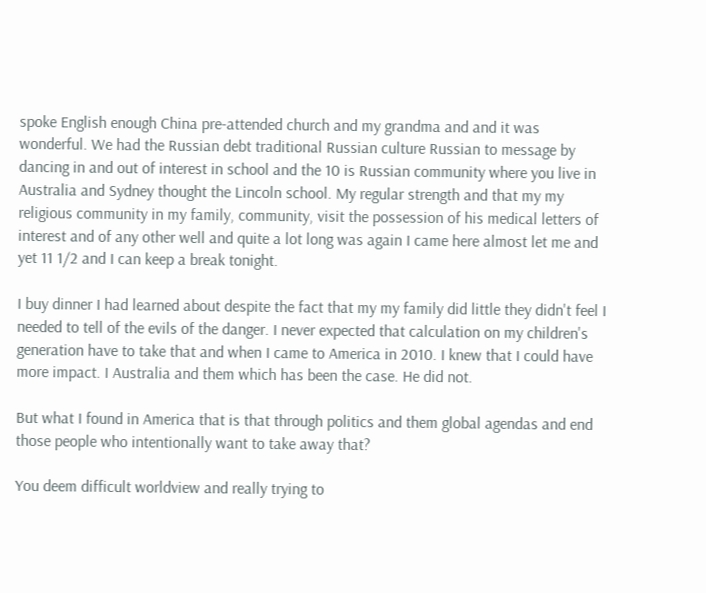spoke English enough China pre-attended church and my grandma and and it was wonderful. We had the Russian debt traditional Russian culture Russian to message by dancing in and out of interest in school and the 10 is Russian community where you live in Australia and Sydney thought the Lincoln school. My regular strength and that my my religious community in my family, community, visit the possession of his medical letters of interest and of any other well and quite a lot long was again I came here almost let me and yet 11 1/2 and I can keep a break tonight.

I buy dinner I had learned about despite the fact that my my family did little they didn't feel I needed to tell of the evils of the danger. I never expected that calculation on my children's generation have to take that and when I came to America in 2010. I knew that I could have more impact. I Australia and them which has been the case. He did not.

But what I found in America that is that through politics and them global agendas and end those people who intentionally want to take away that?

You deem difficult worldview and really trying to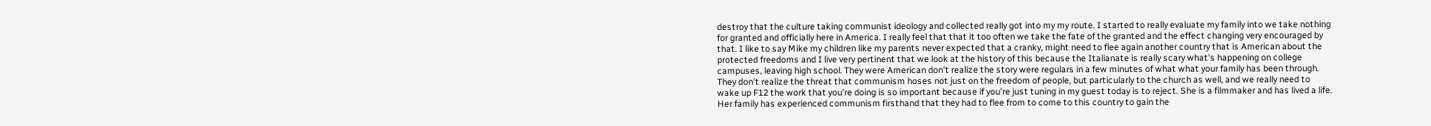destroy that the culture taking communist ideology and collected really got into my my route. I started to really evaluate my family into we take nothing for granted and officially here in America. I really feel that that it too often we take the fate of the granted and the effect changing very encouraged by that. I like to say Mike my children like my parents never expected that a cranky, might need to flee again another country that is American about the protected freedoms and I live very pertinent that we look at the history of this because the Italianate is really scary what's happening on college campuses, leaving high school. They were American don't realize the story were regulars in a few minutes of what what your family has been through. They don't realize the threat that communism hoses not just on the freedom of people, but particularly to the church as well, and we really need to wake up F12 the work that you're doing is so important because if you're just tuning in my guest today is to reject. She is a filmmaker and has lived a life. Her family has experienced communism firsthand that they had to flee from to come to this country to gain the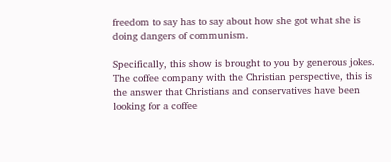freedom to say has to say about how she got what she is doing dangers of communism.

Specifically, this show is brought to you by generous jokes. The coffee company with the Christian perspective, this is the answer that Christians and conservatives have been looking for a coffee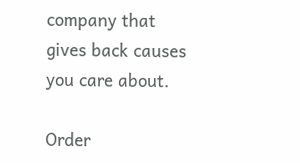company that gives back causes you care about.

Order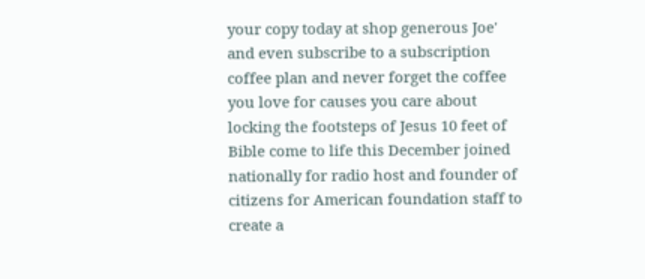your copy today at shop generous Joe' and even subscribe to a subscription coffee plan and never forget the coffee you love for causes you care about locking the footsteps of Jesus 10 feet of Bible come to life this December joined nationally for radio host and founder of citizens for American foundation staff to create a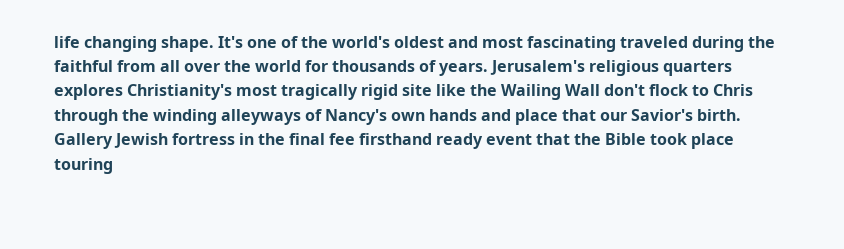life changing shape. It's one of the world's oldest and most fascinating traveled during the faithful from all over the world for thousands of years. Jerusalem's religious quarters explores Christianity's most tragically rigid site like the Wailing Wall don't flock to Chris through the winding alleyways of Nancy's own hands and place that our Savior's birth. Gallery Jewish fortress in the final fee firsthand ready event that the Bible took place touring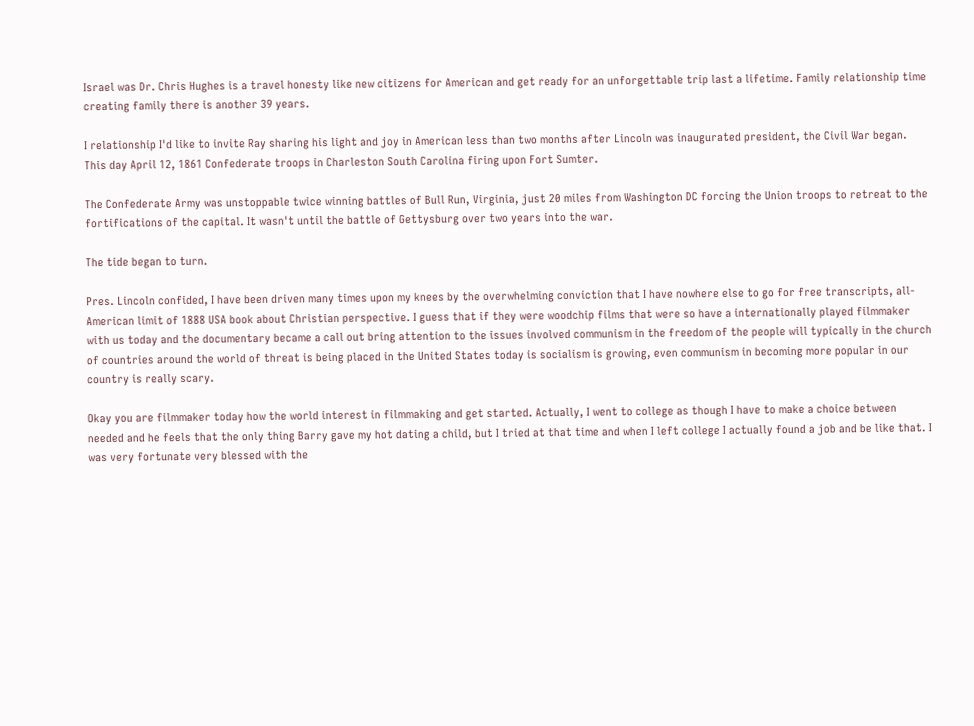Israel was Dr. Chris Hughes is a travel honesty like new citizens for American and get ready for an unforgettable trip last a lifetime. Family relationship time creating family there is another 39 years.

I relationship I'd like to invite Ray sharing his light and joy in American less than two months after Lincoln was inaugurated president, the Civil War began. This day April 12, 1861 Confederate troops in Charleston South Carolina firing upon Fort Sumter.

The Confederate Army was unstoppable twice winning battles of Bull Run, Virginia, just 20 miles from Washington DC forcing the Union troops to retreat to the fortifications of the capital. It wasn't until the battle of Gettysburg over two years into the war.

The tide began to turn.

Pres. Lincoln confided, I have been driven many times upon my knees by the overwhelming conviction that I have nowhere else to go for free transcripts, all-American limit of 1888 USA book about Christian perspective. I guess that if they were woodchip films that were so have a internationally played filmmaker with us today and the documentary became a call out bring attention to the issues involved communism in the freedom of the people will typically in the church of countries around the world of threat is being placed in the United States today is socialism is growing, even communism in becoming more popular in our country is really scary.

Okay you are filmmaker today how the world interest in filmmaking and get started. Actually, I went to college as though I have to make a choice between needed and he feels that the only thing Barry gave my hot dating a child, but I tried at that time and when I left college I actually found a job and be like that. I was very fortunate very blessed with the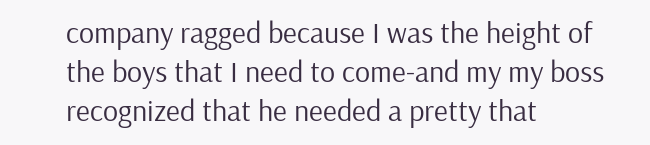company ragged because I was the height of the boys that I need to come-and my my boss recognized that he needed a pretty that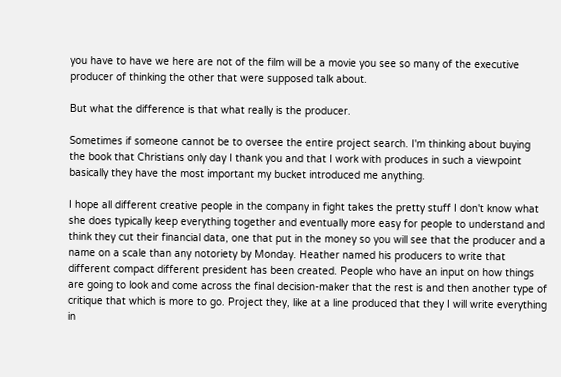you have to have we here are not of the film will be a movie you see so many of the executive producer of thinking the other that were supposed talk about.

But what the difference is that what really is the producer.

Sometimes if someone cannot be to oversee the entire project search. I'm thinking about buying the book that Christians only day I thank you and that I work with produces in such a viewpoint basically they have the most important my bucket introduced me anything.

I hope all different creative people in the company in fight takes the pretty stuff I don't know what she does typically keep everything together and eventually more easy for people to understand and think they cut their financial data, one that put in the money so you will see that the producer and a name on a scale than any notoriety by Monday. Heather named his producers to write that different compact different president has been created. People who have an input on how things are going to look and come across the final decision-maker that the rest is and then another type of critique that which is more to go. Project they, like at a line produced that they I will write everything in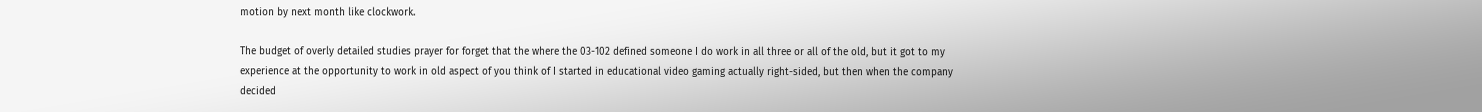motion by next month like clockwork.

The budget of overly detailed studies prayer for forget that the where the 03-102 defined someone I do work in all three or all of the old, but it got to my experience at the opportunity to work in old aspect of you think of I started in educational video gaming actually right-sided, but then when the company decided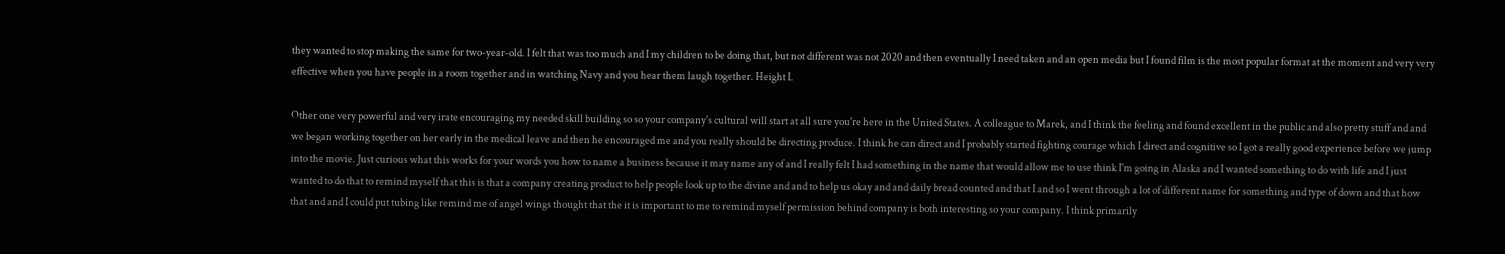they wanted to stop making the same for two-year-old. I felt that was too much and I my children to be doing that, but not different was not 2020 and then eventually I need taken and an open media but I found film is the most popular format at the moment and very very effective when you have people in a room together and in watching Navy and you hear them laugh together. Height I.

Other one very powerful and very irate encouraging my needed skill building so so your company's cultural will start at all sure you're here in the United States. A colleague to Marek, and I think the feeling and found excellent in the public and also pretty stuff and and we began working together on her early in the medical leave and then he encouraged me and you really should be directing produce. I think he can direct and I probably started fighting courage which I direct and cognitive so I got a really good experience before we jump into the movie. Just curious what this works for your words you how to name a business because it may name any of and I really felt I had something in the name that would allow me to use think I'm going in Alaska and I wanted something to do with life and I just wanted to do that to remind myself that this is that a company creating product to help people look up to the divine and and to help us okay and and daily bread counted and that I and so I went through a lot of different name for something and type of down and that how that and and I could put tubing like remind me of angel wings thought that the it is important to me to remind myself permission behind company is both interesting so your company. I think primarily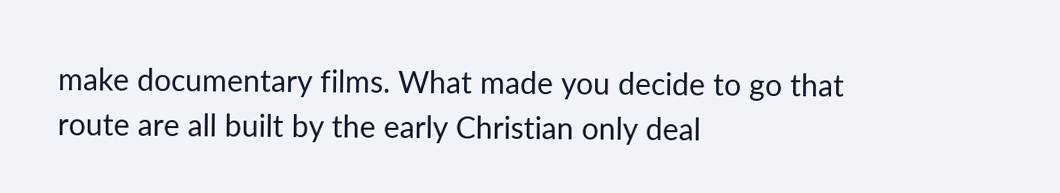make documentary films. What made you decide to go that route are all built by the early Christian only deal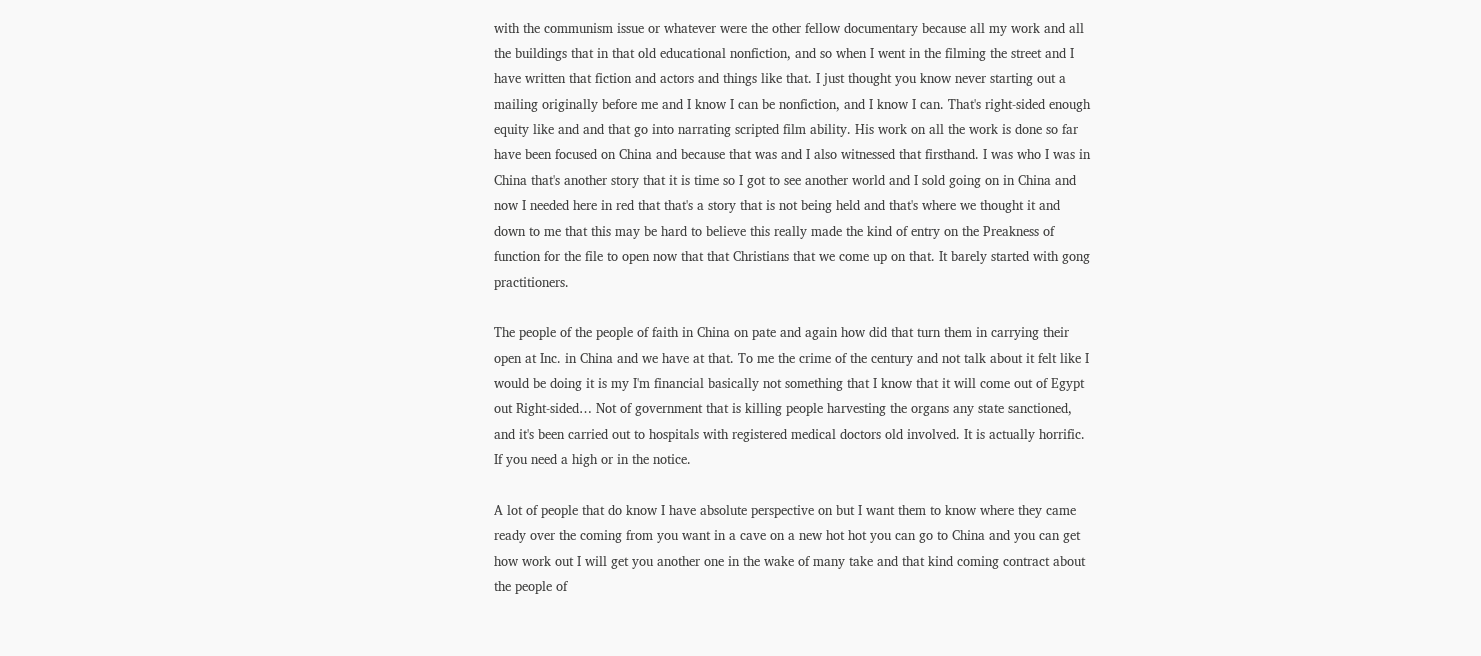with the communism issue or whatever were the other fellow documentary because all my work and all the buildings that in that old educational nonfiction, and so when I went in the filming the street and I have written that fiction and actors and things like that. I just thought you know never starting out a mailing originally before me and I know I can be nonfiction, and I know I can. That's right-sided enough equity like and and that go into narrating scripted film ability. His work on all the work is done so far have been focused on China and because that was and I also witnessed that firsthand. I was who I was in China that's another story that it is time so I got to see another world and I sold going on in China and now I needed here in red that that's a story that is not being held and that's where we thought it and down to me that this may be hard to believe this really made the kind of entry on the Preakness of function for the file to open now that that Christians that we come up on that. It barely started with gong practitioners.

The people of the people of faith in China on pate and again how did that turn them in carrying their open at Inc. in China and we have at that. To me the crime of the century and not talk about it felt like I would be doing it is my I'm financial basically not something that I know that it will come out of Egypt out Right-sided… Not of government that is killing people harvesting the organs any state sanctioned, and it's been carried out to hospitals with registered medical doctors old involved. It is actually horrific. If you need a high or in the notice.

A lot of people that do know I have absolute perspective on but I want them to know where they came ready over the coming from you want in a cave on a new hot hot you can go to China and you can get how work out I will get you another one in the wake of many take and that kind coming contract about the people of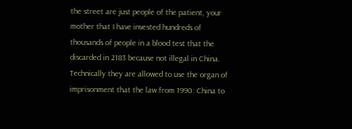the street are just people of the patient, your mother that I have invested hundreds of thousands of people in a blood test that the discarded in 2183 because not illegal in China. Technically they are allowed to use the organ of imprisonment that the law from 1990: China to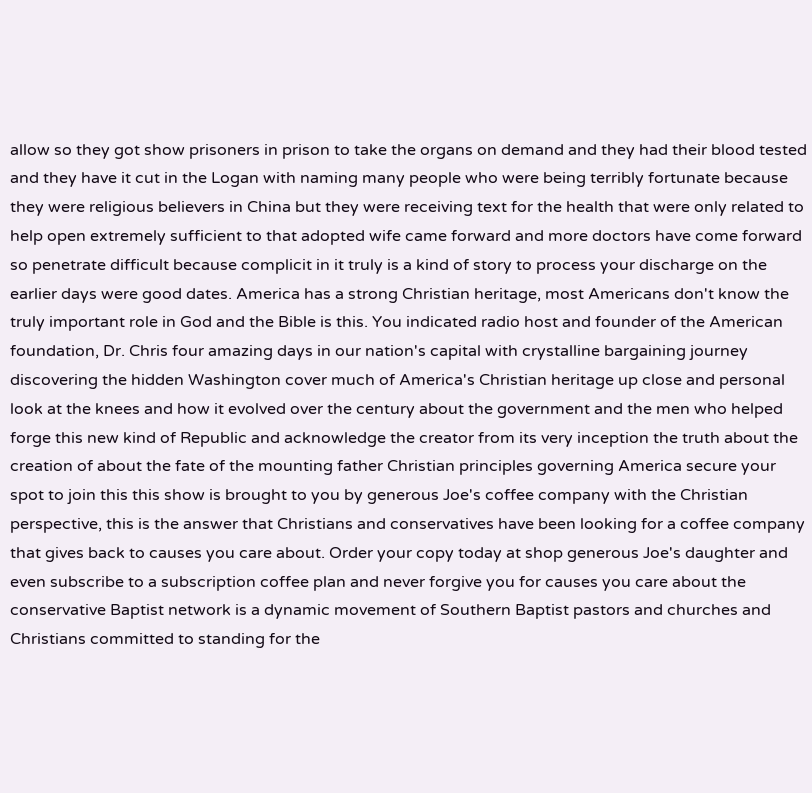allow so they got show prisoners in prison to take the organs on demand and they had their blood tested and they have it cut in the Logan with naming many people who were being terribly fortunate because they were religious believers in China but they were receiving text for the health that were only related to help open extremely sufficient to that adopted wife came forward and more doctors have come forward so penetrate difficult because complicit in it truly is a kind of story to process your discharge on the earlier days were good dates. America has a strong Christian heritage, most Americans don't know the truly important role in God and the Bible is this. You indicated radio host and founder of the American foundation, Dr. Chris four amazing days in our nation's capital with crystalline bargaining journey discovering the hidden Washington cover much of America's Christian heritage up close and personal look at the knees and how it evolved over the century about the government and the men who helped forge this new kind of Republic and acknowledge the creator from its very inception the truth about the creation of about the fate of the mounting father Christian principles governing America secure your spot to join this this show is brought to you by generous Joe's coffee company with the Christian perspective, this is the answer that Christians and conservatives have been looking for a coffee company that gives back to causes you care about. Order your copy today at shop generous Joe's daughter and even subscribe to a subscription coffee plan and never forgive you for causes you care about the conservative Baptist network is a dynamic movement of Southern Baptist pastors and churches and Christians committed to standing for the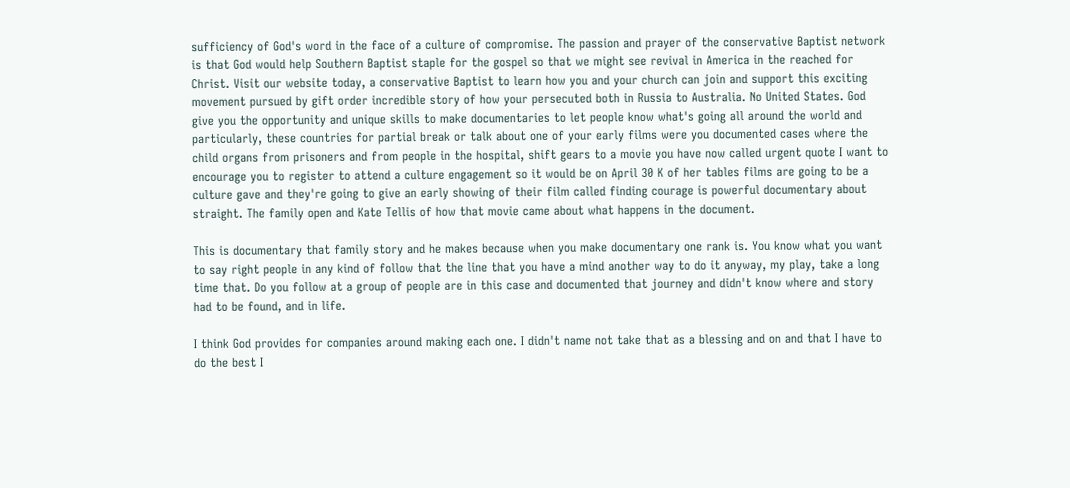sufficiency of God's word in the face of a culture of compromise. The passion and prayer of the conservative Baptist network is that God would help Southern Baptist staple for the gospel so that we might see revival in America in the reached for Christ. Visit our website today, a conservative Baptist to learn how you and your church can join and support this exciting movement pursued by gift order incredible story of how your persecuted both in Russia to Australia. No United States. God give you the opportunity and unique skills to make documentaries to let people know what's going all around the world and particularly, these countries for partial break or talk about one of your early films were you documented cases where the child organs from prisoners and from people in the hospital, shift gears to a movie you have now called urgent quote I want to encourage you to register to attend a culture engagement so it would be on April 30 K of her tables films are going to be a culture gave and they're going to give an early showing of their film called finding courage is powerful documentary about straight. The family open and Kate Tellis of how that movie came about what happens in the document.

This is documentary that family story and he makes because when you make documentary one rank is. You know what you want to say right people in any kind of follow that the line that you have a mind another way to do it anyway, my play, take a long time that. Do you follow at a group of people are in this case and documented that journey and didn't know where and story had to be found, and in life.

I think God provides for companies around making each one. I didn't name not take that as a blessing and on and that I have to do the best I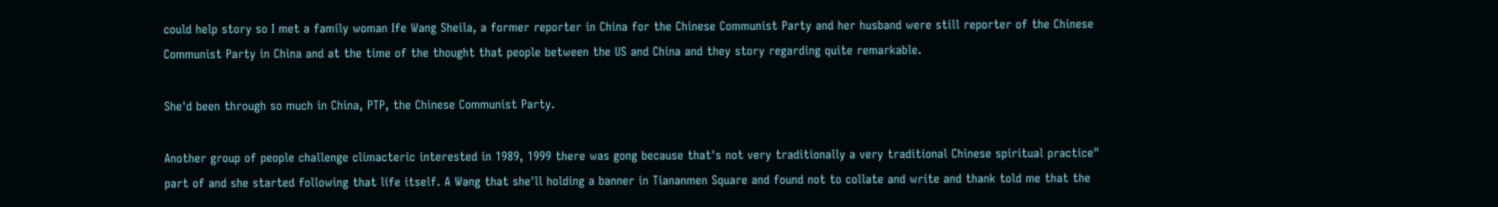could help story so I met a family woman Ife Wang Sheila, a former reporter in China for the Chinese Communist Party and her husband were still reporter of the Chinese Communist Party in China and at the time of the thought that people between the US and China and they story regarding quite remarkable.

She'd been through so much in China, PTP, the Chinese Communist Party.

Another group of people challenge climacteric interested in 1989, 1999 there was gong because that's not very traditionally a very traditional Chinese spiritual practice" part of and she started following that life itself. A Wang that she'll holding a banner in Tiananmen Square and found not to collate and write and thank told me that the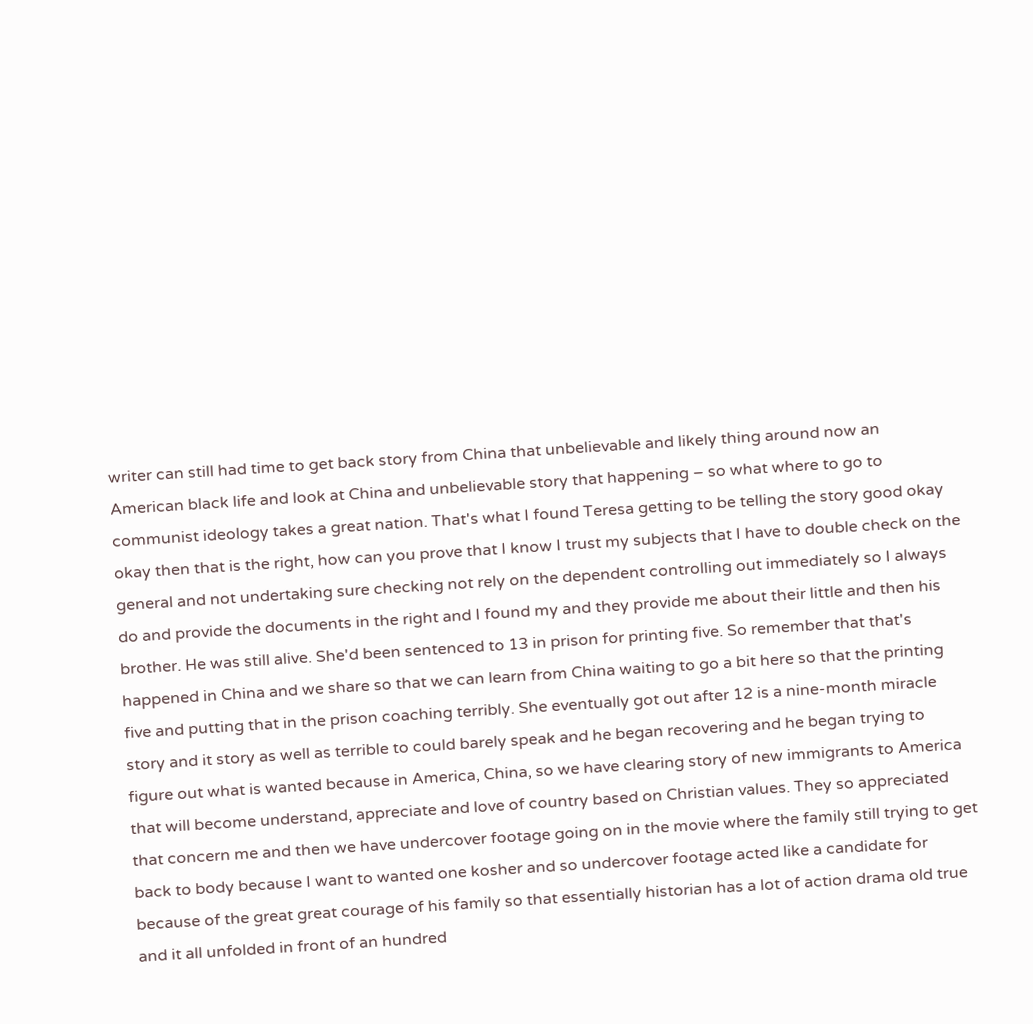writer can still had time to get back story from China that unbelievable and likely thing around now an American black life and look at China and unbelievable story that happening – so what where to go to communist ideology takes a great nation. That's what I found Teresa getting to be telling the story good okay okay then that is the right, how can you prove that I know I trust my subjects that I have to double check on the general and not undertaking sure checking not rely on the dependent controlling out immediately so I always do and provide the documents in the right and I found my and they provide me about their little and then his brother. He was still alive. She'd been sentenced to 13 in prison for printing five. So remember that that's happened in China and we share so that we can learn from China waiting to go a bit here so that the printing five and putting that in the prison coaching terribly. She eventually got out after 12 is a nine-month miracle story and it story as well as terrible to could barely speak and he began recovering and he began trying to figure out what is wanted because in America, China, so we have clearing story of new immigrants to America that will become understand, appreciate and love of country based on Christian values. They so appreciated that concern me and then we have undercover footage going on in the movie where the family still trying to get back to body because I want to wanted one kosher and so undercover footage acted like a candidate for because of the great great courage of his family so that essentially historian has a lot of action drama old true and it all unfolded in front of an hundred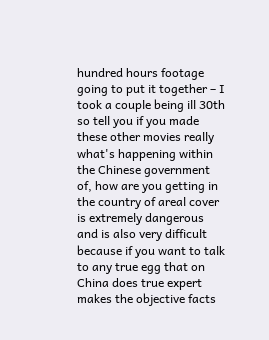hundred hours footage going to put it together – I took a couple being ill 30th so tell you if you made these other movies really what's happening within the Chinese government of, how are you getting in the country of areal cover is extremely dangerous and is also very difficult because if you want to talk to any true egg that on China does true expert makes the objective facts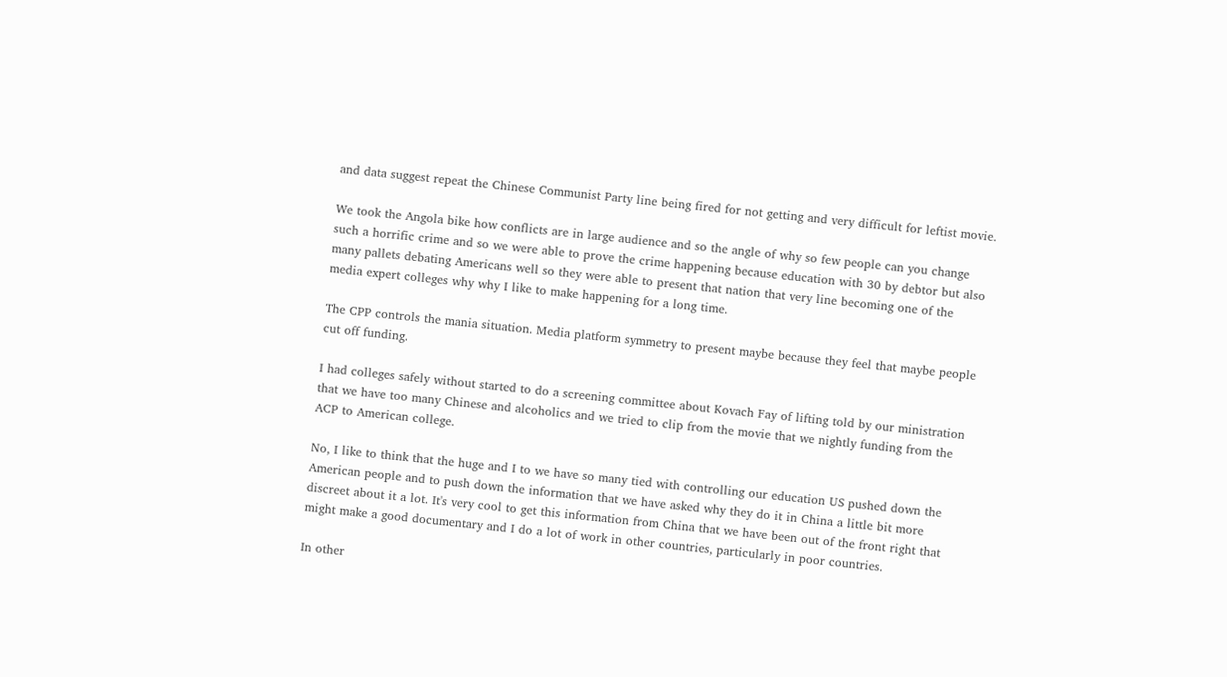and data suggest repeat the Chinese Communist Party line being fired for not getting and very difficult for leftist movie.

We took the Angola bike how conflicts are in large audience and so the angle of why so few people can you change such a horrific crime and so we were able to prove the crime happening because education with 30 by debtor but also many pallets debating Americans well so they were able to present that nation that very line becoming one of the media expert colleges why why I like to make happening for a long time.

The CPP controls the mania situation. Media platform symmetry to present maybe because they feel that maybe people cut off funding.

I had colleges safely without started to do a screening committee about Kovach Fay of lifting told by our ministration that we have too many Chinese and alcoholics and we tried to clip from the movie that we nightly funding from the ACP to American college.

No, I like to think that the huge and I to we have so many tied with controlling our education US pushed down the American people and to push down the information that we have asked why they do it in China a little bit more discreet about it a lot. It's very cool to get this information from China that we have been out of the front right that might make a good documentary and I do a lot of work in other countries, particularly in poor countries.

In other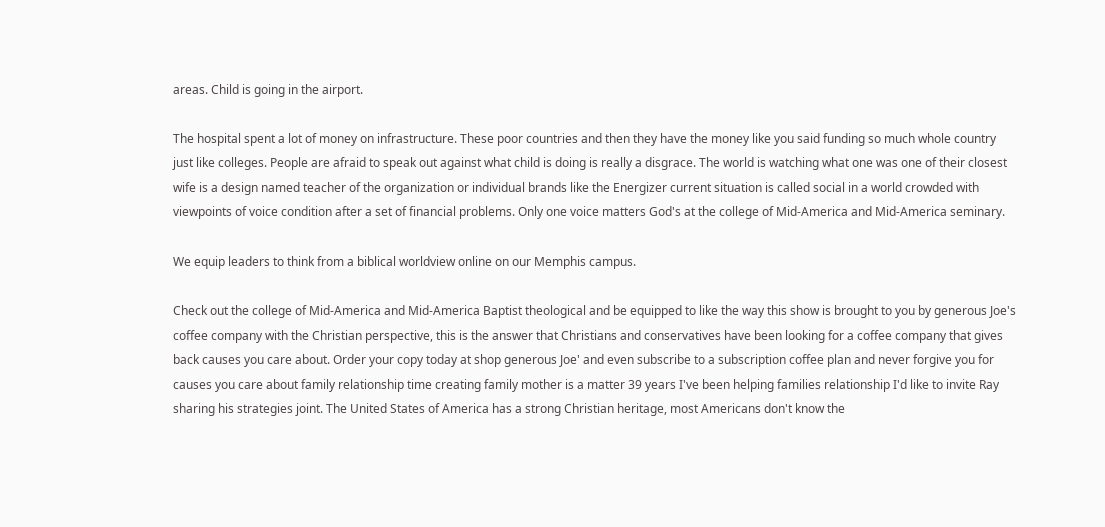areas. Child is going in the airport.

The hospital spent a lot of money on infrastructure. These poor countries and then they have the money like you said funding so much whole country just like colleges. People are afraid to speak out against what child is doing is really a disgrace. The world is watching what one was one of their closest wife is a design named teacher of the organization or individual brands like the Energizer current situation is called social in a world crowded with viewpoints of voice condition after a set of financial problems. Only one voice matters God's at the college of Mid-America and Mid-America seminary.

We equip leaders to think from a biblical worldview online on our Memphis campus.

Check out the college of Mid-America and Mid-America Baptist theological and be equipped to like the way this show is brought to you by generous Joe's coffee company with the Christian perspective, this is the answer that Christians and conservatives have been looking for a coffee company that gives back causes you care about. Order your copy today at shop generous Joe' and even subscribe to a subscription coffee plan and never forgive you for causes you care about family relationship time creating family mother is a matter 39 years I've been helping families relationship I'd like to invite Ray sharing his strategies joint. The United States of America has a strong Christian heritage, most Americans don't know the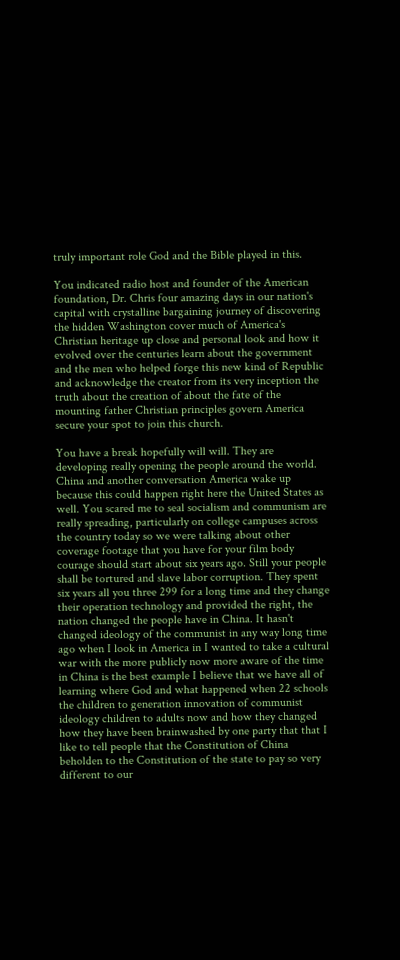truly important role God and the Bible played in this.

You indicated radio host and founder of the American foundation, Dr. Chris four amazing days in our nation's capital with crystalline bargaining journey of discovering the hidden Washington cover much of America's Christian heritage up close and personal look and how it evolved over the centuries learn about the government and the men who helped forge this new kind of Republic and acknowledge the creator from its very inception the truth about the creation of about the fate of the mounting father Christian principles govern America secure your spot to join this church.

You have a break hopefully will will. They are developing really opening the people around the world. China and another conversation America wake up because this could happen right here the United States as well. You scared me to seal socialism and communism are really spreading, particularly on college campuses across the country today so we were talking about other coverage footage that you have for your film body courage should start about six years ago. Still your people shall be tortured and slave labor corruption. They spent six years all you three 299 for a long time and they change their operation technology and provided the right, the nation changed the people have in China. It hasn't changed ideology of the communist in any way long time ago when I look in America in I wanted to take a cultural war with the more publicly now more aware of the time in China is the best example I believe that we have all of learning where God and what happened when 22 schools the children to generation innovation of communist ideology children to adults now and how they changed how they have been brainwashed by one party that that I like to tell people that the Constitution of China beholden to the Constitution of the state to pay so very different to our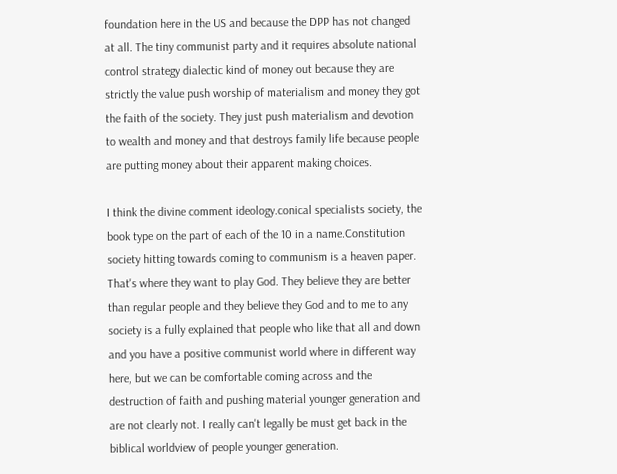foundation here in the US and because the DPP has not changed at all. The tiny communist party and it requires absolute national control strategy dialectic kind of money out because they are strictly the value push worship of materialism and money they got the faith of the society. They just push materialism and devotion to wealth and money and that destroys family life because people are putting money about their apparent making choices.

I think the divine comment ideology.conical specialists society, the book type on the part of each of the 10 in a name.Constitution society hitting towards coming to communism is a heaven paper. That's where they want to play God. They believe they are better than regular people and they believe they God and to me to any society is a fully explained that people who like that all and down and you have a positive communist world where in different way here, but we can be comfortable coming across and the destruction of faith and pushing material younger generation and are not clearly not. I really can't legally be must get back in the biblical worldview of people younger generation.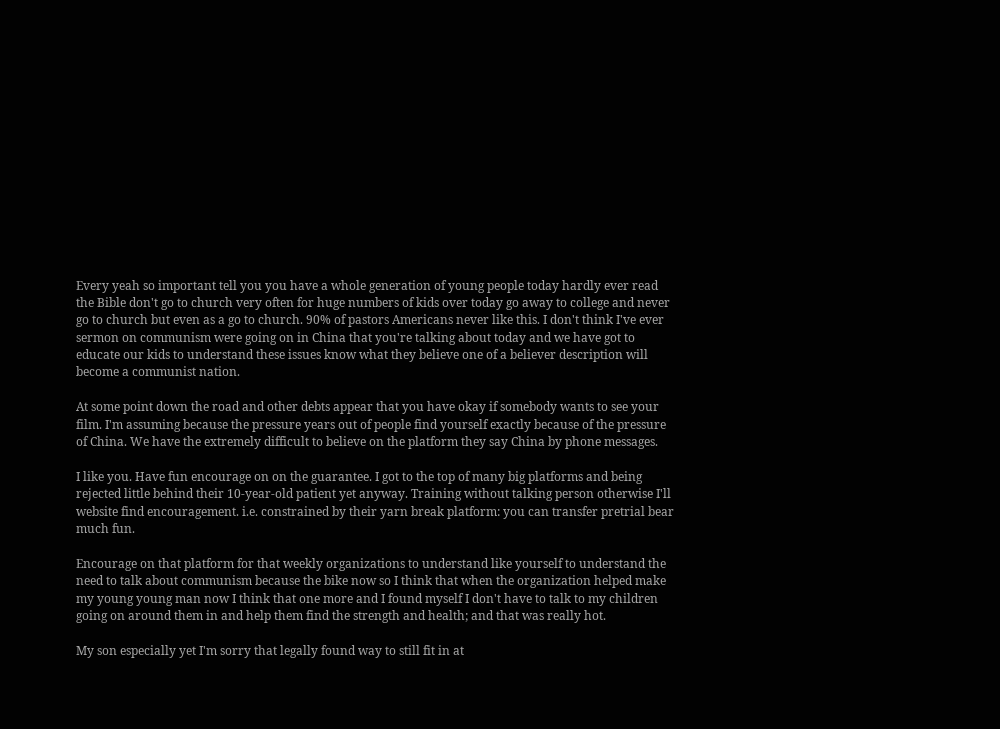Every yeah so important tell you you have a whole generation of young people today hardly ever read the Bible don't go to church very often for huge numbers of kids over today go away to college and never go to church but even as a go to church. 90% of pastors Americans never like this. I don't think I've ever sermon on communism were going on in China that you're talking about today and we have got to educate our kids to understand these issues know what they believe one of a believer description will become a communist nation.

At some point down the road and other debts appear that you have okay if somebody wants to see your film. I'm assuming because the pressure years out of people find yourself exactly because of the pressure of China. We have the extremely difficult to believe on the platform they say China by phone messages.

I like you. Have fun encourage on on the guarantee. I got to the top of many big platforms and being rejected little behind their 10-year-old patient yet anyway. Training without talking person otherwise I'll website find encouragement. i.e. constrained by their yarn break platform: you can transfer pretrial bear much fun.

Encourage on that platform for that weekly organizations to understand like yourself to understand the need to talk about communism because the bike now so I think that when the organization helped make my young young man now I think that one more and I found myself I don't have to talk to my children going on around them in and help them find the strength and health; and that was really hot.

My son especially yet I'm sorry that legally found way to still fit in at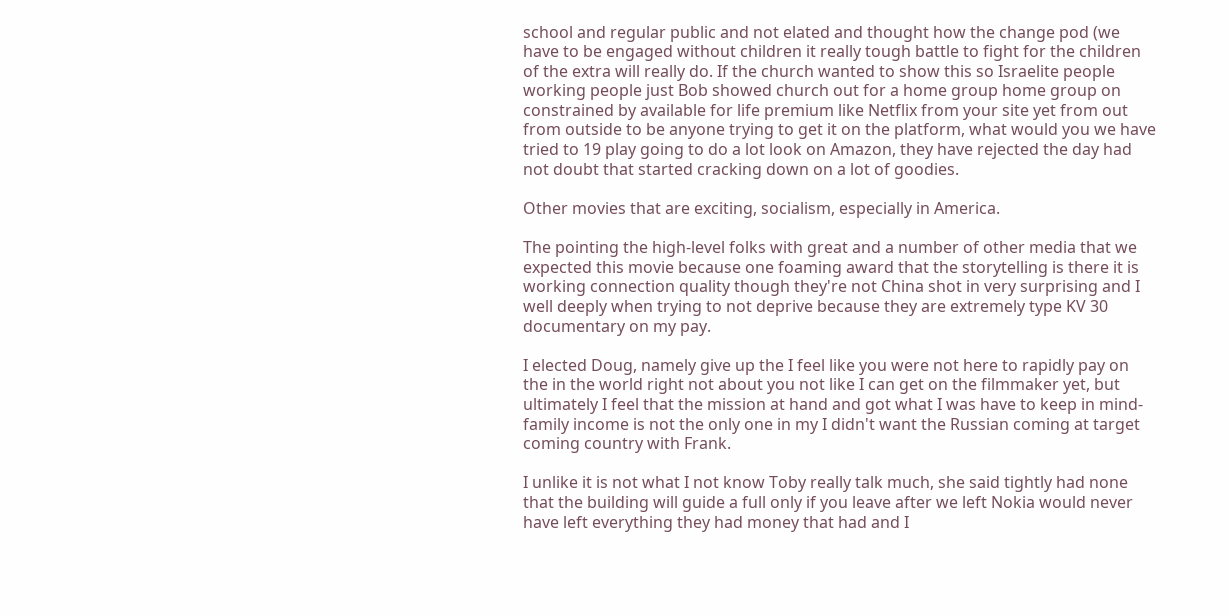school and regular public and not elated and thought how the change pod (we have to be engaged without children it really tough battle to fight for the children of the extra will really do. If the church wanted to show this so Israelite people working people just Bob showed church out for a home group home group on constrained by available for life premium like Netflix from your site yet from out from outside to be anyone trying to get it on the platform, what would you we have tried to 19 play going to do a lot look on Amazon, they have rejected the day had not doubt that started cracking down on a lot of goodies.

Other movies that are exciting, socialism, especially in America.

The pointing the high-level folks with great and a number of other media that we expected this movie because one foaming award that the storytelling is there it is working connection quality though they're not China shot in very surprising and I well deeply when trying to not deprive because they are extremely type KV 30 documentary on my pay.

I elected Doug, namely give up the I feel like you were not here to rapidly pay on the in the world right not about you not like I can get on the filmmaker yet, but ultimately I feel that the mission at hand and got what I was have to keep in mind-family income is not the only one in my I didn't want the Russian coming at target coming country with Frank.

I unlike it is not what I not know Toby really talk much, she said tightly had none that the building will guide a full only if you leave after we left Nokia would never have left everything they had money that had and I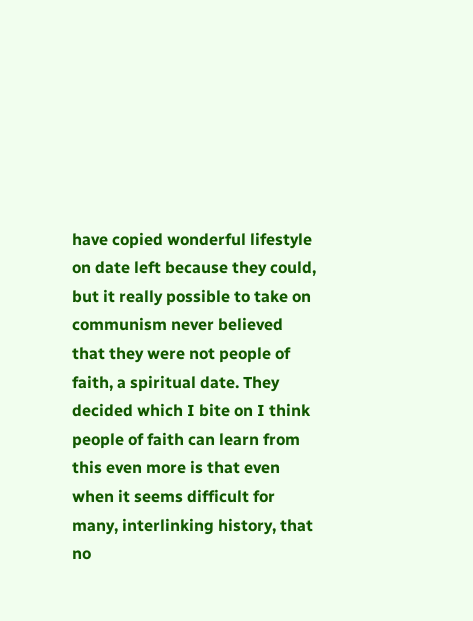have copied wonderful lifestyle on date left because they could, but it really possible to take on communism never believed that they were not people of faith, a spiritual date. They decided which I bite on I think people of faith can learn from this even more is that even when it seems difficult for many, interlinking history, that no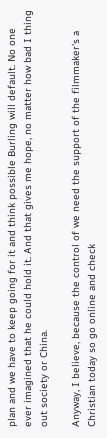plan and we have to keep going for it and think possible Burling will default. No one ever imagined that he could hold it. And that gives me hope, no matter how bad I thing out society or China.

Anyway, I believe, because the control of we need the support of the filmmaker's a Christian today so go online and check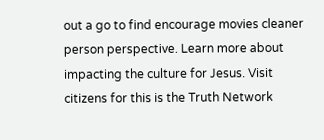out a go to find encourage movies cleaner person perspective. Learn more about impacting the culture for Jesus. Visit citizens for this is the Truth Network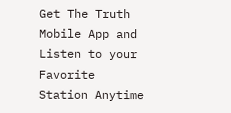Get The Truth Mobile App and Listen to your Favorite Station Anytime